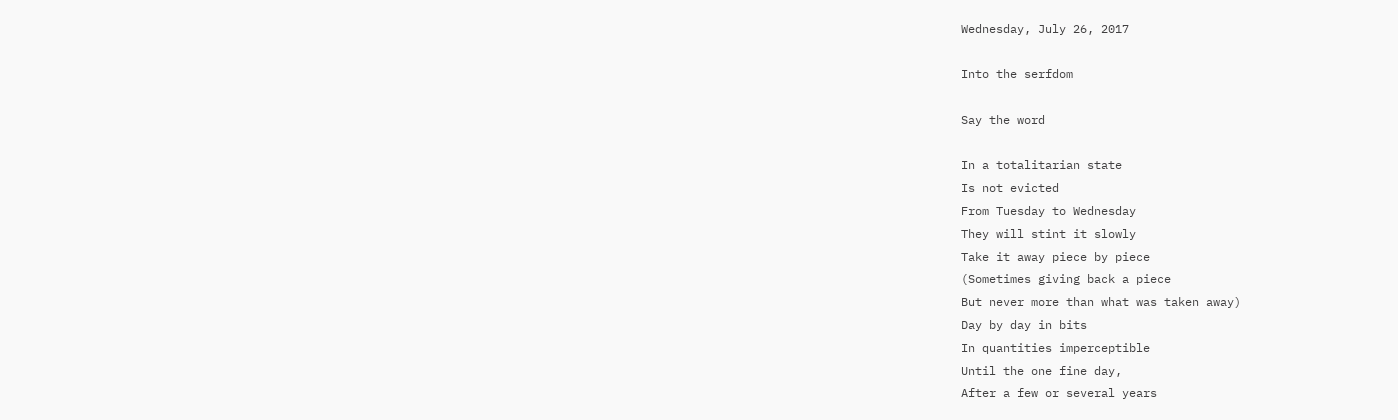Wednesday, July 26, 2017

Into the serfdom

Say the word

In a totalitarian state
Is not evicted
From Tuesday to Wednesday
They will stint it slowly
Take it away piece by piece
(Sometimes giving back a piece
But never more than what was taken away)
Day by day in bits
In quantities imperceptible
Until the one fine day,
After a few or several years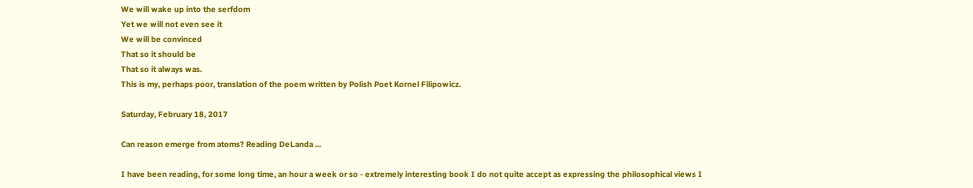We will wake up into the serfdom
Yet we will not even see it
We will be convinced
That so it should be
That so it always was.
This is my, perhaps poor, translation of the poem written by Polish Poet Kornel Filipowicz.

Saturday, February 18, 2017

Can reason emerge from atoms? Reading DeLanda ...

I have been reading, for some long time, an hour a week or so - extremely interesting book I do not quite accept as expressing the philosophical views I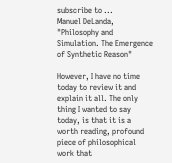subscribe to ...
Manuel DeLanda, "Philosophy and Simulation. The Emergence of Synthetic Reason"

However, I have no time today to review it and explain it all. The only thing I wanted to say today, is that it is a worth reading, profound piece of philosophical work that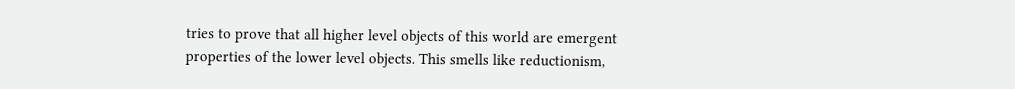tries to prove that all higher level objects of this world are emergent properties of the lower level objects. This smells like reductionism,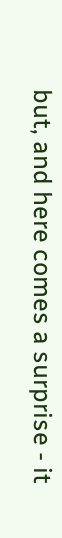but, and here comes a surprise - it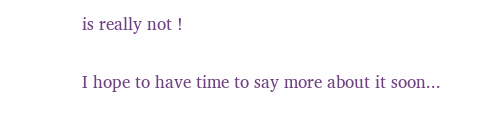is really not !

I hope to have time to say more about it soon...